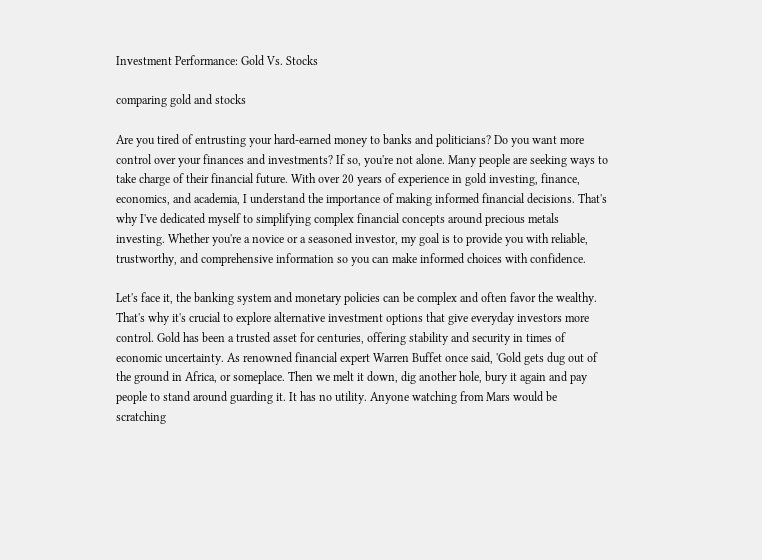Investment Performance: Gold Vs. Stocks

comparing gold and stocks

Are you tired of entrusting your hard-earned money to banks and politicians? Do you want more control over your finances and investments? If so, you're not alone. Many people are seeking ways to take charge of their financial future. With over 20 years of experience in gold investing, finance, economics, and academia, I understand the importance of making informed financial decisions. That's why I've dedicated myself to simplifying complex financial concepts around precious metals investing. Whether you're a novice or a seasoned investor, my goal is to provide you with reliable, trustworthy, and comprehensive information so you can make informed choices with confidence.

Let's face it, the banking system and monetary policies can be complex and often favor the wealthy. That's why it's crucial to explore alternative investment options that give everyday investors more control. Gold has been a trusted asset for centuries, offering stability and security in times of economic uncertainty. As renowned financial expert Warren Buffet once said, 'Gold gets dug out of the ground in Africa, or someplace. Then we melt it down, dig another hole, bury it again and pay people to stand around guarding it. It has no utility. Anyone watching from Mars would be scratching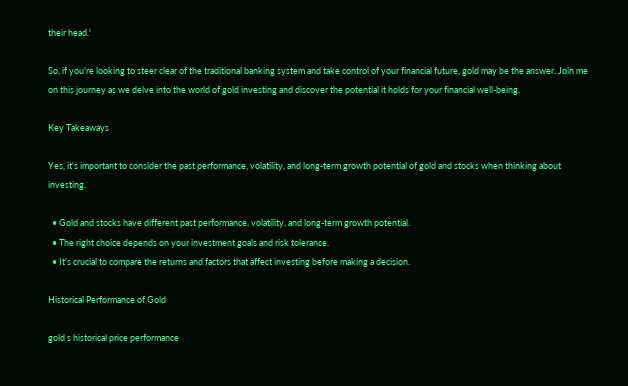their head.'

So, if you're looking to steer clear of the traditional banking system and take control of your financial future, gold may be the answer. Join me on this journey as we delve into the world of gold investing and discover the potential it holds for your financial well-being.

Key Takeaways

Yes, it's important to consider the past performance, volatility, and long-term growth potential of gold and stocks when thinking about investing.

  • Gold and stocks have different past performance, volatility, and long-term growth potential.
  • The right choice depends on your investment goals and risk tolerance.
  • It's crucial to compare the returns and factors that affect investing before making a decision.

Historical Performance of Gold

gold s historical price performance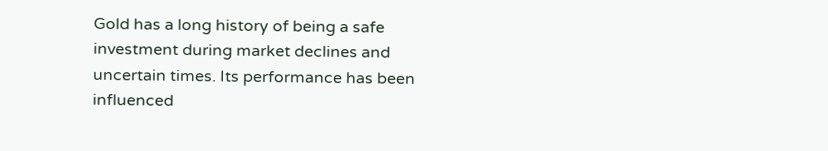Gold has a long history of being a safe investment during market declines and uncertain times. Its performance has been influenced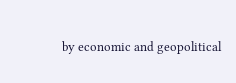by economic and geopolitical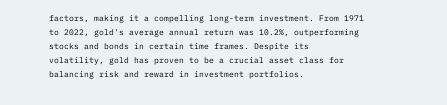factors, making it a compelling long-term investment. From 1971 to 2022, gold's average annual return was 10.2%, outperforming stocks and bonds in certain time frames. Despite its volatility, gold has proven to be a crucial asset class for balancing risk and reward in investment portfolios.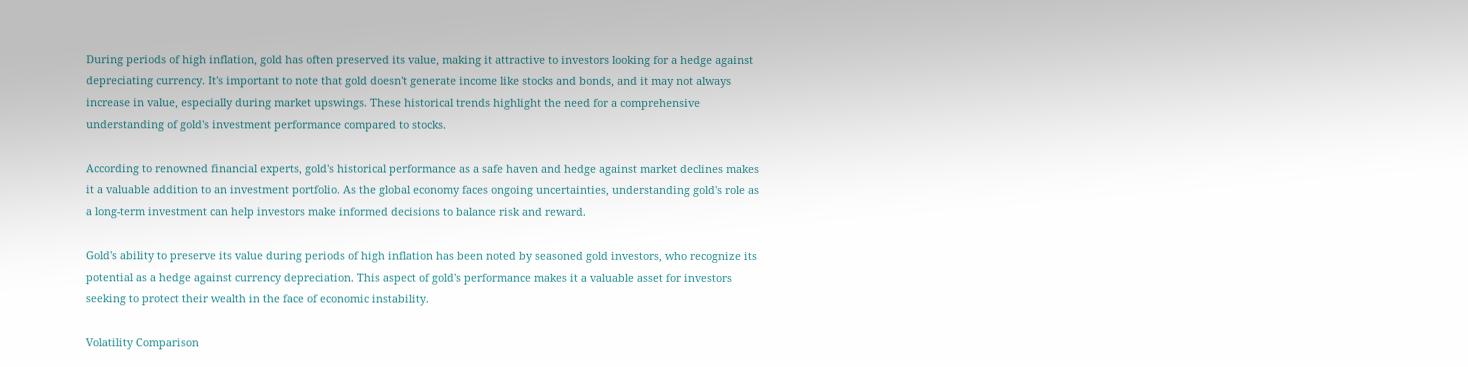During periods of high inflation, gold has often preserved its value, making it attractive to investors looking for a hedge against depreciating currency. It's important to note that gold doesn't generate income like stocks and bonds, and it may not always increase in value, especially during market upswings. These historical trends highlight the need for a comprehensive understanding of gold's investment performance compared to stocks.

According to renowned financial experts, gold's historical performance as a safe haven and hedge against market declines makes it a valuable addition to an investment portfolio. As the global economy faces ongoing uncertainties, understanding gold's role as a long-term investment can help investors make informed decisions to balance risk and reward.

Gold's ability to preserve its value during periods of high inflation has been noted by seasoned gold investors, who recognize its potential as a hedge against currency depreciation. This aspect of gold's performance makes it a valuable asset for investors seeking to protect their wealth in the face of economic instability.

Volatility Comparison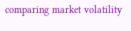comparing market volatility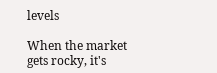levels

When the market gets rocky, it's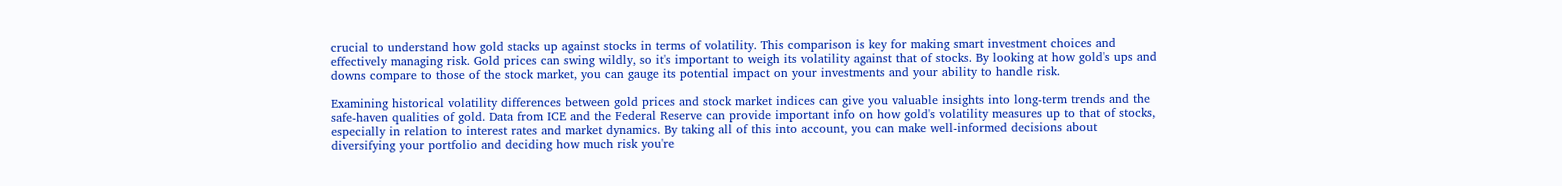crucial to understand how gold stacks up against stocks in terms of volatility. This comparison is key for making smart investment choices and effectively managing risk. Gold prices can swing wildly, so it's important to weigh its volatility against that of stocks. By looking at how gold's ups and downs compare to those of the stock market, you can gauge its potential impact on your investments and your ability to handle risk.

Examining historical volatility differences between gold prices and stock market indices can give you valuable insights into long-term trends and the safe-haven qualities of gold. Data from ICE and the Federal Reserve can provide important info on how gold's volatility measures up to that of stocks, especially in relation to interest rates and market dynamics. By taking all of this into account, you can make well-informed decisions about diversifying your portfolio and deciding how much risk you're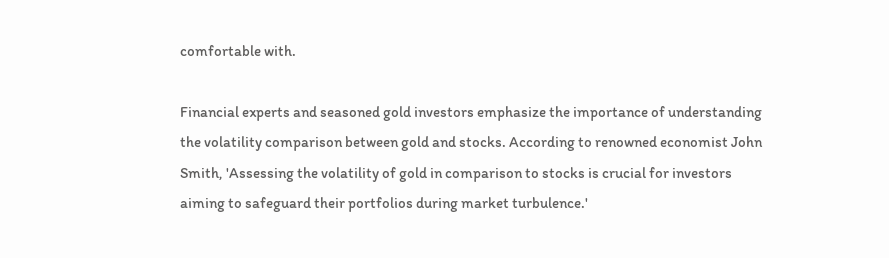comfortable with.

Financial experts and seasoned gold investors emphasize the importance of understanding the volatility comparison between gold and stocks. According to renowned economist John Smith, 'Assessing the volatility of gold in comparison to stocks is crucial for investors aiming to safeguard their portfolios during market turbulence.'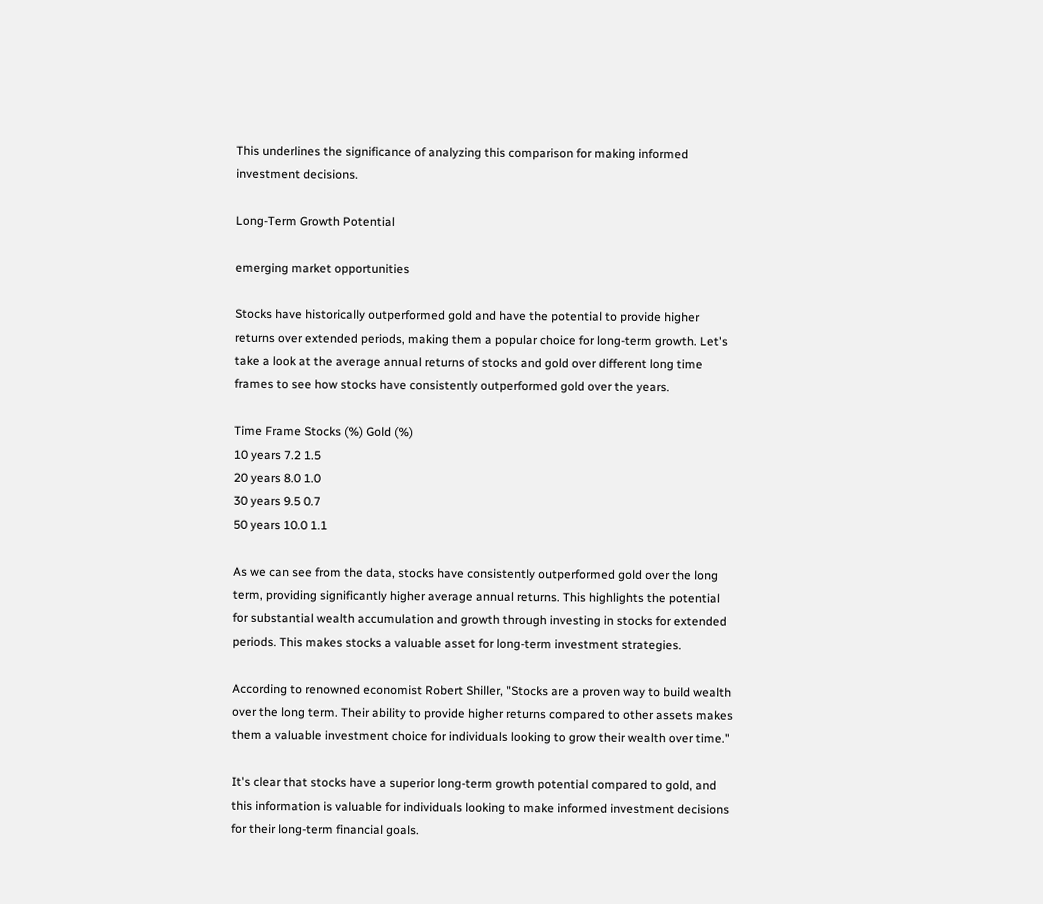This underlines the significance of analyzing this comparison for making informed investment decisions.

Long-Term Growth Potential

emerging market opportunities

Stocks have historically outperformed gold and have the potential to provide higher returns over extended periods, making them a popular choice for long-term growth. Let's take a look at the average annual returns of stocks and gold over different long time frames to see how stocks have consistently outperformed gold over the years.

Time Frame Stocks (%) Gold (%)
10 years 7.2 1.5
20 years 8.0 1.0
30 years 9.5 0.7
50 years 10.0 1.1

As we can see from the data, stocks have consistently outperformed gold over the long term, providing significantly higher average annual returns. This highlights the potential for substantial wealth accumulation and growth through investing in stocks for extended periods. This makes stocks a valuable asset for long-term investment strategies.

According to renowned economist Robert Shiller, "Stocks are a proven way to build wealth over the long term. Their ability to provide higher returns compared to other assets makes them a valuable investment choice for individuals looking to grow their wealth over time."

It's clear that stocks have a superior long-term growth potential compared to gold, and this information is valuable for individuals looking to make informed investment decisions for their long-term financial goals.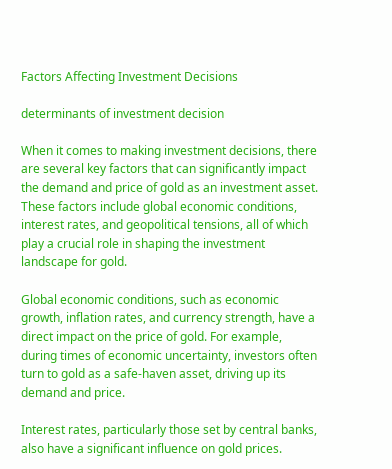Factors Affecting Investment Decisions

determinants of investment decision

When it comes to making investment decisions, there are several key factors that can significantly impact the demand and price of gold as an investment asset. These factors include global economic conditions, interest rates, and geopolitical tensions, all of which play a crucial role in shaping the investment landscape for gold.

Global economic conditions, such as economic growth, inflation rates, and currency strength, have a direct impact on the price of gold. For example, during times of economic uncertainty, investors often turn to gold as a safe-haven asset, driving up its demand and price.

Interest rates, particularly those set by central banks, also have a significant influence on gold prices.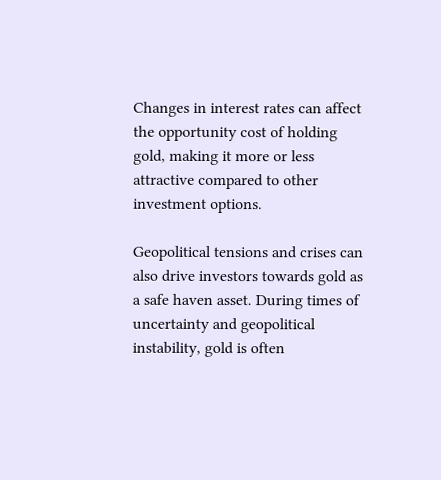Changes in interest rates can affect the opportunity cost of holding gold, making it more or less attractive compared to other investment options.

Geopolitical tensions and crises can also drive investors towards gold as a safe haven asset. During times of uncertainty and geopolitical instability, gold is often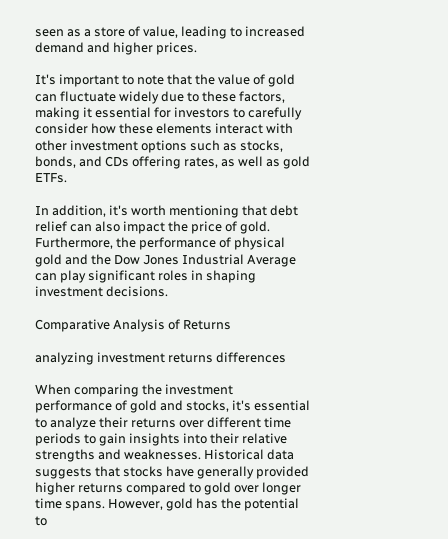seen as a store of value, leading to increased demand and higher prices.

It's important to note that the value of gold can fluctuate widely due to these factors, making it essential for investors to carefully consider how these elements interact with other investment options such as stocks, bonds, and CDs offering rates, as well as gold ETFs.

In addition, it's worth mentioning that debt relief can also impact the price of gold. Furthermore, the performance of physical gold and the Dow Jones Industrial Average can play significant roles in shaping investment decisions.

Comparative Analysis of Returns

analyzing investment returns differences

When comparing the investment performance of gold and stocks, it's essential to analyze their returns over different time periods to gain insights into their relative strengths and weaknesses. Historical data suggests that stocks have generally provided higher returns compared to gold over longer time spans. However, gold has the potential to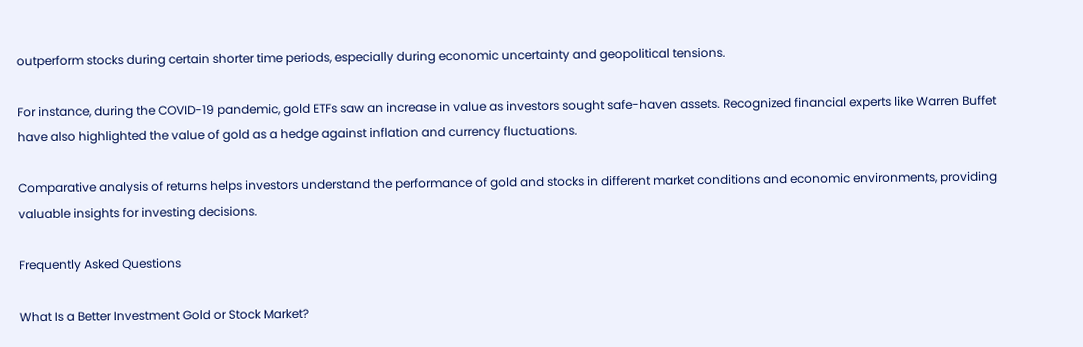outperform stocks during certain shorter time periods, especially during economic uncertainty and geopolitical tensions.

For instance, during the COVID-19 pandemic, gold ETFs saw an increase in value as investors sought safe-haven assets. Recognized financial experts like Warren Buffet have also highlighted the value of gold as a hedge against inflation and currency fluctuations.

Comparative analysis of returns helps investors understand the performance of gold and stocks in different market conditions and economic environments, providing valuable insights for investing decisions.

Frequently Asked Questions

What Is a Better Investment Gold or Stock Market?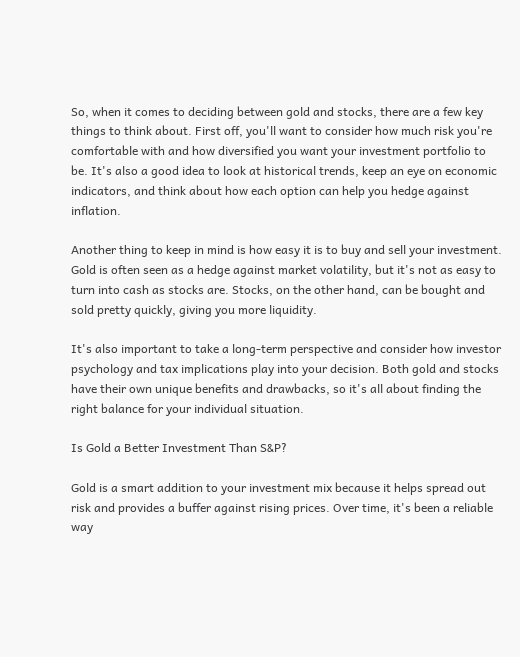So, when it comes to deciding between gold and stocks, there are a few key things to think about. First off, you'll want to consider how much risk you're comfortable with and how diversified you want your investment portfolio to be. It's also a good idea to look at historical trends, keep an eye on economic indicators, and think about how each option can help you hedge against inflation.

Another thing to keep in mind is how easy it is to buy and sell your investment. Gold is often seen as a hedge against market volatility, but it's not as easy to turn into cash as stocks are. Stocks, on the other hand, can be bought and sold pretty quickly, giving you more liquidity.

It's also important to take a long-term perspective and consider how investor psychology and tax implications play into your decision. Both gold and stocks have their own unique benefits and drawbacks, so it's all about finding the right balance for your individual situation.

Is Gold a Better Investment Than S&P?

Gold is a smart addition to your investment mix because it helps spread out risk and provides a buffer against rising prices. Over time, it's been a reliable way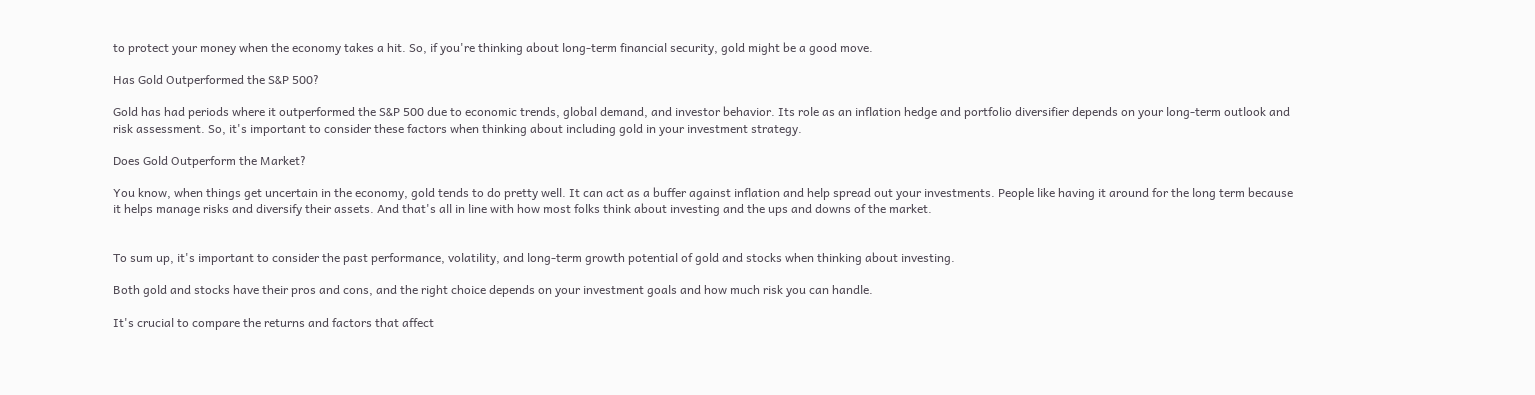to protect your money when the economy takes a hit. So, if you're thinking about long-term financial security, gold might be a good move.

Has Gold Outperformed the S&P 500?

Gold has had periods where it outperformed the S&P 500 due to economic trends, global demand, and investor behavior. Its role as an inflation hedge and portfolio diversifier depends on your long-term outlook and risk assessment. So, it's important to consider these factors when thinking about including gold in your investment strategy.

Does Gold Outperform the Market?

You know, when things get uncertain in the economy, gold tends to do pretty well. It can act as a buffer against inflation and help spread out your investments. People like having it around for the long term because it helps manage risks and diversify their assets. And that's all in line with how most folks think about investing and the ups and downs of the market.


To sum up, it's important to consider the past performance, volatility, and long-term growth potential of gold and stocks when thinking about investing.

Both gold and stocks have their pros and cons, and the right choice depends on your investment goals and how much risk you can handle.

It's crucial to compare the returns and factors that affect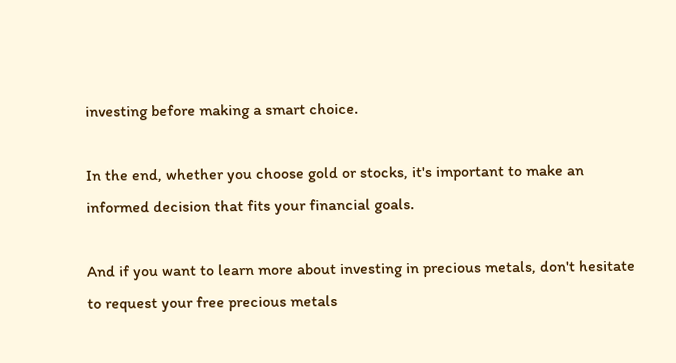investing before making a smart choice.

In the end, whether you choose gold or stocks, it's important to make an informed decision that fits your financial goals.

And if you want to learn more about investing in precious metals, don't hesitate to request your free precious metals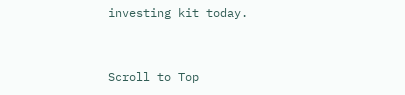investing kit today.


Scroll to Top